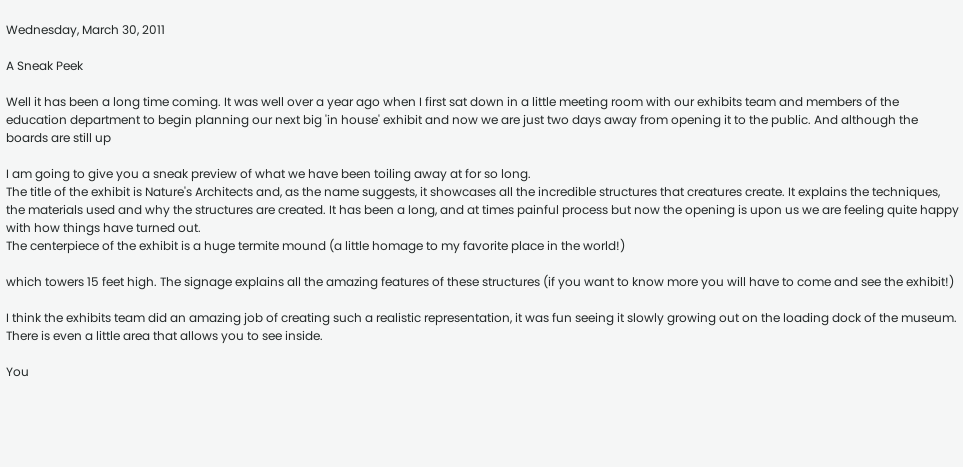Wednesday, March 30, 2011

A Sneak Peek

Well it has been a long time coming. It was well over a year ago when I first sat down in a little meeting room with our exhibits team and members of the education department to begin planning our next big 'in house' exhibit and now we are just two days away from opening it to the public. And although the boards are still up

I am going to give you a sneak preview of what we have been toiling away at for so long.
The title of the exhibit is Nature's Architects and, as the name suggests, it showcases all the incredible structures that creatures create. It explains the techniques, the materials used and why the structures are created. It has been a long, and at times painful process but now the opening is upon us we are feeling quite happy with how things have turned out.
The centerpiece of the exhibit is a huge termite mound (a little homage to my favorite place in the world!)

which towers 15 feet high. The signage explains all the amazing features of these structures (if you want to know more you will have to come and see the exhibit!)

I think the exhibits team did an amazing job of creating such a realistic representation, it was fun seeing it slowly growing out on the loading dock of the museum. There is even a little area that allows you to see inside.

You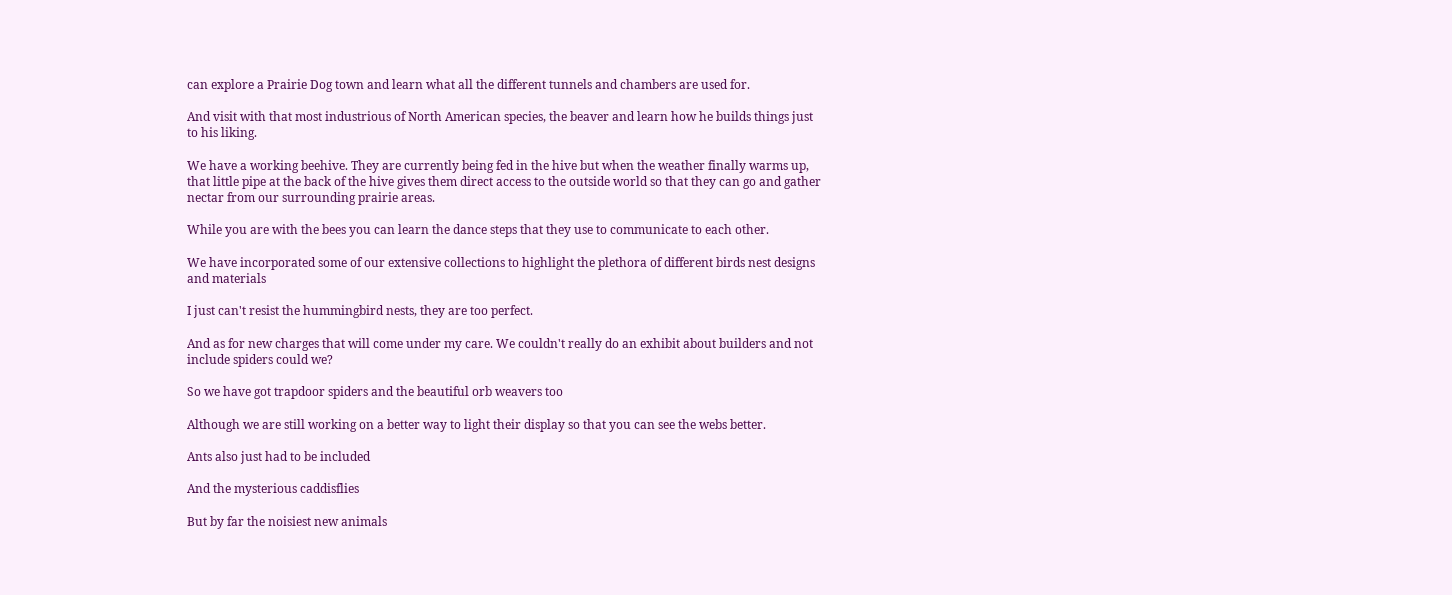can explore a Prairie Dog town and learn what all the different tunnels and chambers are used for.

And visit with that most industrious of North American species, the beaver and learn how he builds things just to his liking.

We have a working beehive. They are currently being fed in the hive but when the weather finally warms up, that little pipe at the back of the hive gives them direct access to the outside world so that they can go and gather nectar from our surrounding prairie areas.

While you are with the bees you can learn the dance steps that they use to communicate to each other.

We have incorporated some of our extensive collections to highlight the plethora of different birds nest designs and materials

I just can't resist the hummingbird nests, they are too perfect.

And as for new charges that will come under my care. We couldn't really do an exhibit about builders and not include spiders could we?

So we have got trapdoor spiders and the beautiful orb weavers too

Although we are still working on a better way to light their display so that you can see the webs better.

Ants also just had to be included

And the mysterious caddisflies

But by far the noisiest new animals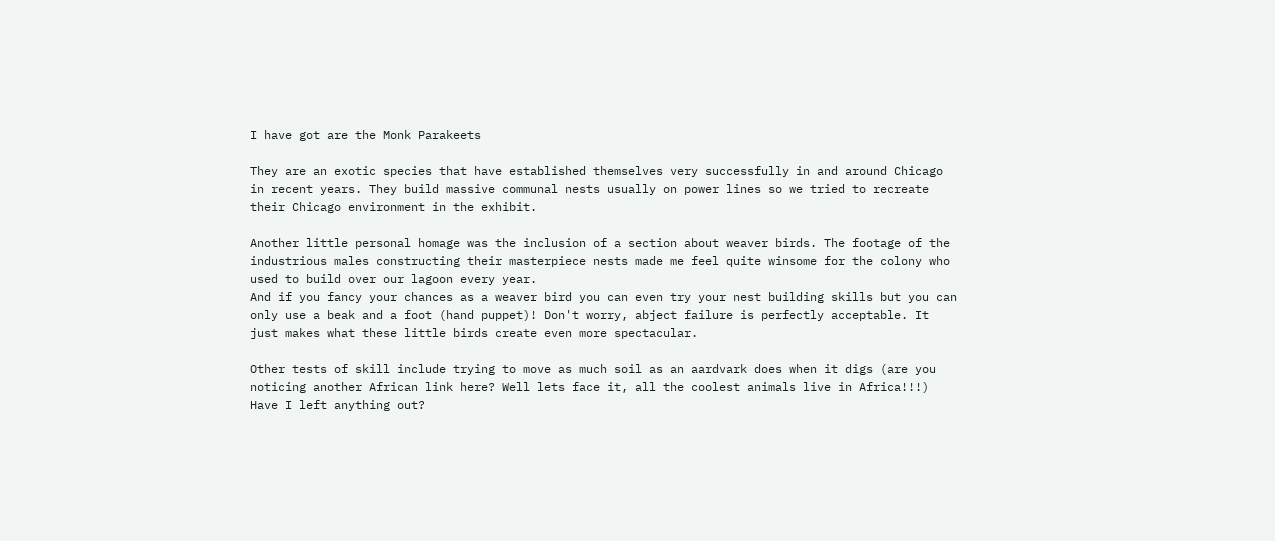I have got are the Monk Parakeets

They are an exotic species that have established themselves very successfully in and around Chicago in recent years. They build massive communal nests usually on power lines so we tried to recreate their Chicago environment in the exhibit.

Another little personal homage was the inclusion of a section about weaver birds. The footage of the industrious males constructing their masterpiece nests made me feel quite winsome for the colony who used to build over our lagoon every year.
And if you fancy your chances as a weaver bird you can even try your nest building skills but you can only use a beak and a foot (hand puppet)! Don't worry, abject failure is perfectly acceptable. It just makes what these little birds create even more spectacular.

Other tests of skill include trying to move as much soil as an aardvark does when it digs (are you noticing another African link here? Well lets face it, all the coolest animals live in Africa!!!)
Have I left anything out?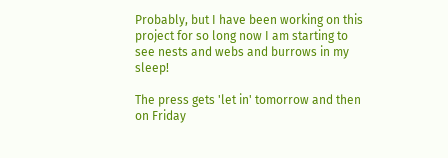Probably, but I have been working on this project for so long now I am starting to see nests and webs and burrows in my sleep!

The press gets 'let in' tomorrow and then on Friday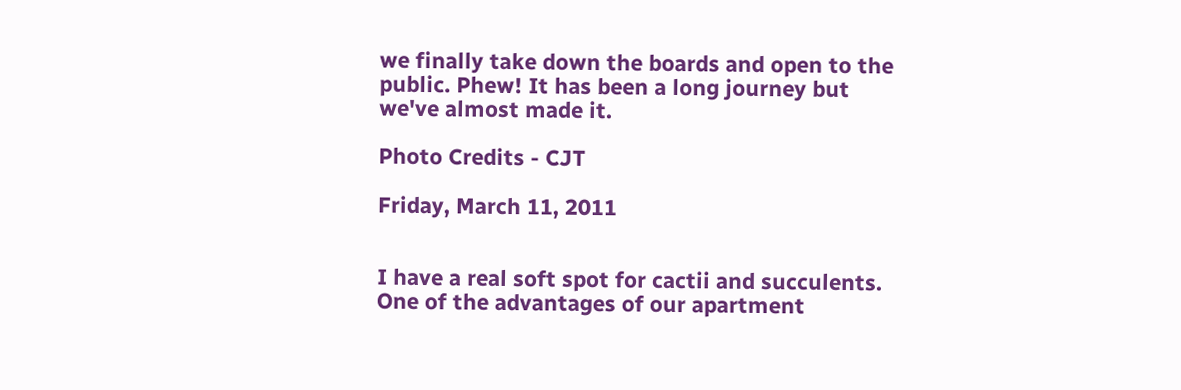we finally take down the boards and open to the public. Phew! It has been a long journey but we've almost made it.

Photo Credits - CJT

Friday, March 11, 2011


I have a real soft spot for cactii and succulents. One of the advantages of our apartment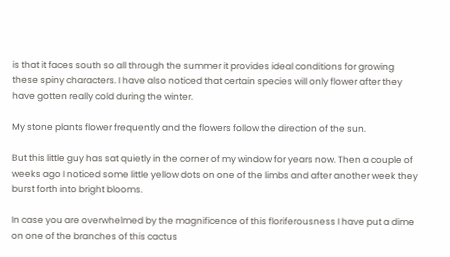is that it faces south so all through the summer it provides ideal conditions for growing these spiny characters. I have also noticed that certain species will only flower after they have gotten really cold during the winter.

My stone plants flower frequently and the flowers follow the direction of the sun.

But this little guy has sat quietly in the corner of my window for years now. Then a couple of weeks ago I noticed some little yellow dots on one of the limbs and after another week they burst forth into bright blooms.

In case you are overwhelmed by the magnificence of this floriferousness I have put a dime on one of the branches of this cactus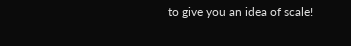to give you an idea of scale!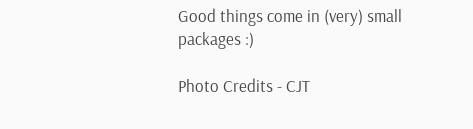Good things come in (very) small packages :)

Photo Credits - CJT